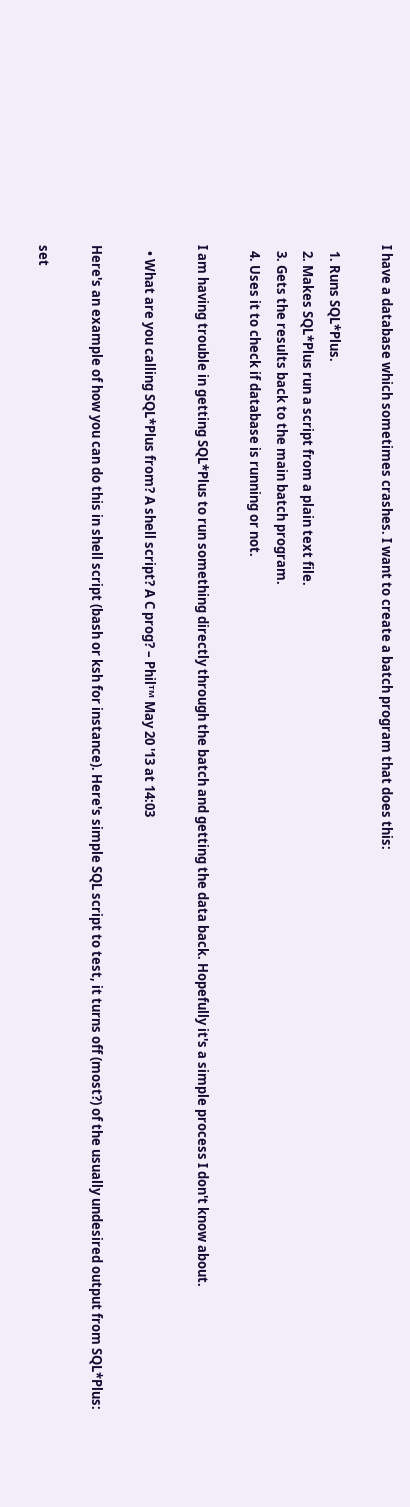I have a database which sometimes crashes. I want to create a batch program that does this:

  1. Runs SQL*Plus.
  2. Makes SQL*Plus run a script from a plain text file.
  3. Gets the results back to the main batch program.
  4. Uses it to check if database is running or not.

I am having trouble in getting SQL*Plus to run something directly through the batch and getting the data back. Hopefully it's a simple process I don't know about.

  • What are you calling SQL*Plus from? A shell script? A C prog? – Philᵀᴹ May 20 '13 at 14:03

Here's an example of how you can do this in shell script (bash or ksh for instance). Here's simple SQL script to test, it turns off (most?) of the usually undesired output from SQL*Plus:

set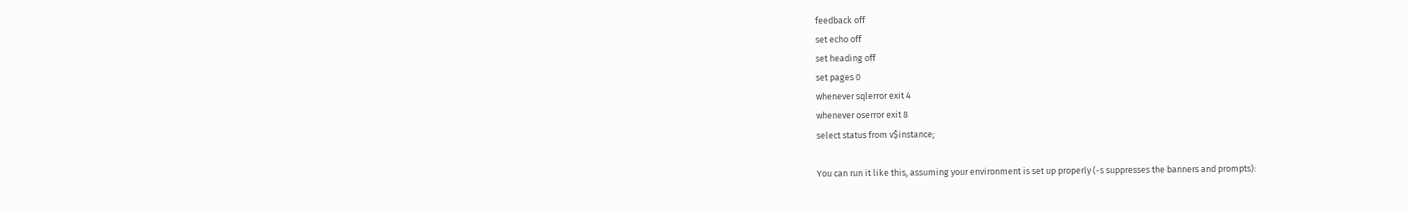feedback off
set echo off
set heading off
set pages 0
whenever sqlerror exit 4
whenever oserror exit 8
select status from v$instance;

You can run it like this, assuming your environment is set up properly (-s suppresses the banners and prompts):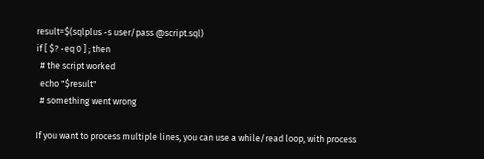result=$(sqlplus -s user/pass @script.sql)
if [ $? -eq 0 ] ; then
  # the script worked
  echo "$result"
  # something went wrong

If you want to process multiple lines, you can use a while/read loop, with process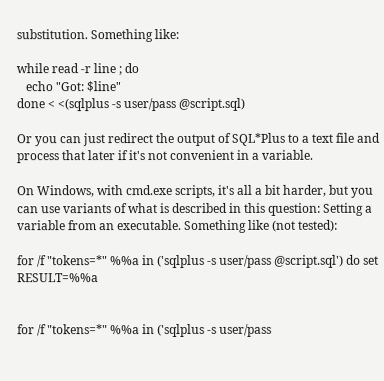substitution. Something like:

while read -r line ; do
   echo "Got: $line"
done < <(sqlplus -s user/pass @script.sql)

Or you can just redirect the output of SQL*Plus to a text file and process that later if it's not convenient in a variable.

On Windows, with cmd.exe scripts, it's all a bit harder, but you can use variants of what is described in this question: Setting a variable from an executable. Something like (not tested):

for /f "tokens=*" %%a in ('sqlplus -s user/pass @script.sql') do set RESULT=%%a


for /f "tokens=*" %%a in ('sqlplus -s user/pass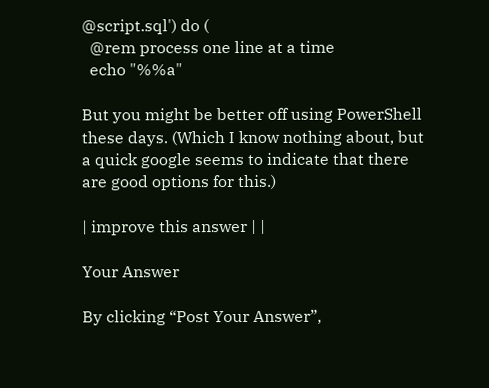@script.sql') do (
  @rem process one line at a time
  echo "%%a"

But you might be better off using PowerShell these days. (Which I know nothing about, but a quick google seems to indicate that there are good options for this.)

| improve this answer | |

Your Answer

By clicking “Post Your Answer”,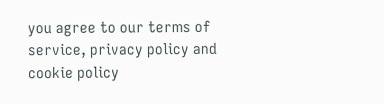you agree to our terms of service, privacy policy and cookie policy